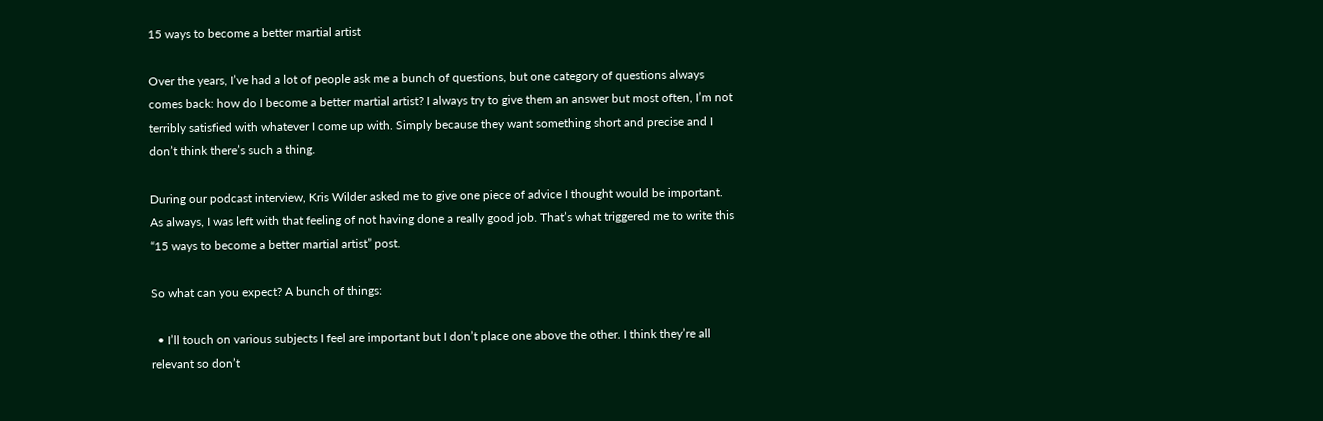15 ways to become a better martial artist

Over the years, I’ve had a lot of people ask me a bunch of questions, but one category of questions always comes back: how do I become a better martial artist? I always try to give them an answer but most often, I’m not terribly satisfied with whatever I come up with. Simply because they want something short and precise and I don’t think there’s such a thing.

During our podcast interview, Kris Wilder asked me to give one piece of advice I thought would be important.  As always, I was left with that feeling of not having done a really good job. That’s what triggered me to write this “15 ways to become a better martial artist” post.

So what can you expect? A bunch of things:

  • I’ll touch on various subjects I feel are important but I don’t place one above the other. I think they’re all relevant so don’t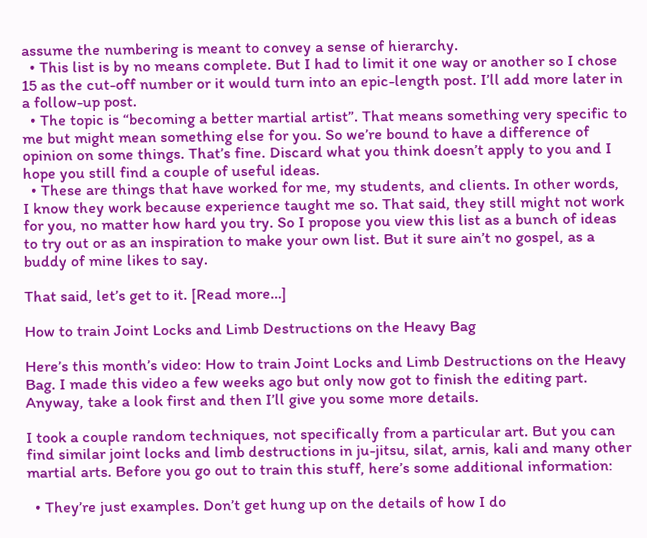assume the numbering is meant to convey a sense of hierarchy.
  • This list is by no means complete. But I had to limit it one way or another so I chose 15 as the cut-off number or it would turn into an epic-length post. I’ll add more later in a follow-up post.
  • The topic is “becoming a better martial artist”. That means something very specific to me but might mean something else for you. So we’re bound to have a difference of opinion on some things. That’s fine. Discard what you think doesn’t apply to you and I hope you still find a couple of useful ideas.
  • These are things that have worked for me, my students, and clients. In other words, I know they work because experience taught me so. That said, they still might not work for you, no matter how hard you try. So I propose you view this list as a bunch of ideas to try out or as an inspiration to make your own list. But it sure ain’t no gospel, as a buddy of mine likes to say.

That said, let’s get to it. [Read more…]

How to train Joint Locks and Limb Destructions on the Heavy Bag

Here’s this month’s video: How to train Joint Locks and Limb Destructions on the Heavy Bag. I made this video a few weeks ago but only now got to finish the editing part. Anyway, take a look first and then I’ll give you some more details.

I took a couple random techniques, not specifically from a particular art. But you can find similar joint locks and limb destructions in ju-jitsu, silat, arnis, kali and many other martial arts. Before you go out to train this stuff, here’s some additional information:

  • They’re just examples. Don’t get hung up on the details of how I do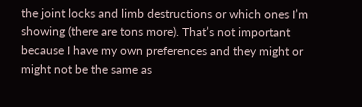the joint locks and limb destructions or which ones I’m showing (there are tons more). That’s not important because I have my own preferences and they might or might not be the same as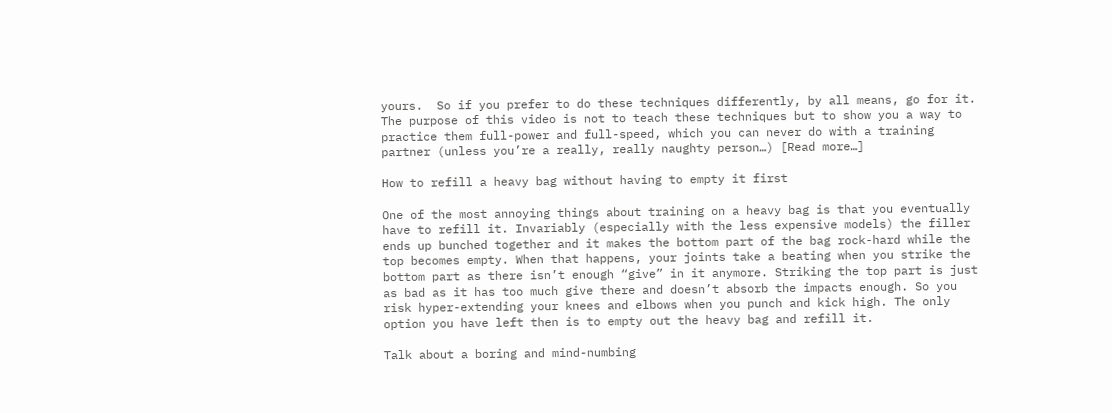yours.  So if you prefer to do these techniques differently, by all means, go for it. The purpose of this video is not to teach these techniques but to show you a way to practice them full-power and full-speed, which you can never do with a training partner (unless you’re a really, really naughty person…) [Read more…]

How to refill a heavy bag without having to empty it first

One of the most annoying things about training on a heavy bag is that you eventually have to refill it. Invariably (especially with the less expensive models) the filler ends up bunched together and it makes the bottom part of the bag rock-hard while the top becomes empty. When that happens, your joints take a beating when you strike the bottom part as there isn’t enough “give” in it anymore. Striking the top part is just as bad as it has too much give there and doesn’t absorb the impacts enough. So you risk hyper-extending your knees and elbows when you punch and kick high. The only option you have left then is to empty out the heavy bag and refill it.

Talk about a boring and mind-numbing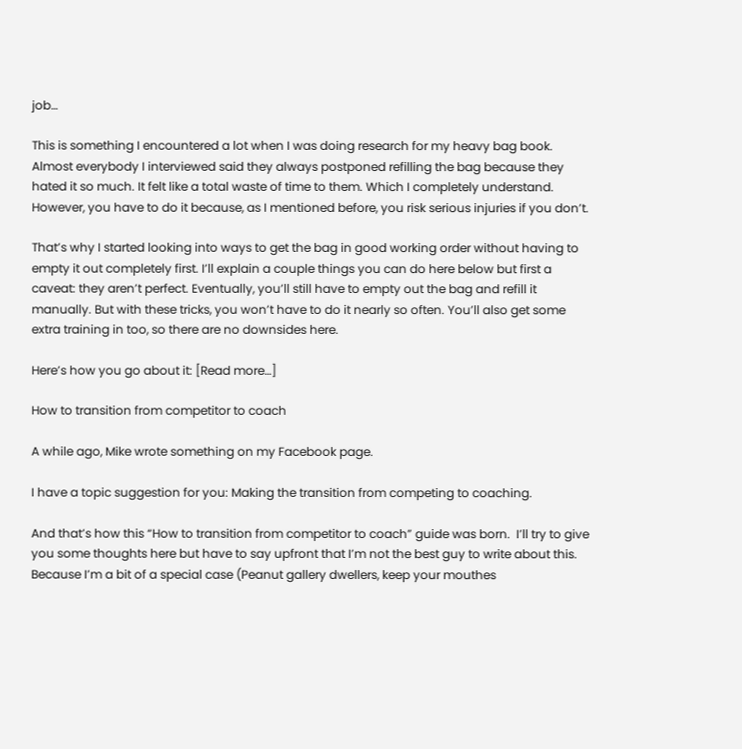job…

This is something I encountered a lot when I was doing research for my heavy bag book. Almost everybody I interviewed said they always postponed refilling the bag because they hated it so much. It felt like a total waste of time to them. Which I completely understand. However, you have to do it because, as I mentioned before, you risk serious injuries if you don’t.

That’s why I started looking into ways to get the bag in good working order without having to empty it out completely first. I’ll explain a couple things you can do here below but first a caveat: they aren’t perfect. Eventually, you’ll still have to empty out the bag and refill it manually. But with these tricks, you won’t have to do it nearly so often. You’ll also get some extra training in too, so there are no downsides here.

Here’s how you go about it: [Read more…]

How to transition from competitor to coach

A while ago, Mike wrote something on my Facebook page.

I have a topic suggestion for you: Making the transition from competing to coaching.

And that’s how this “How to transition from competitor to coach” guide was born.  I’ll try to give you some thoughts here but have to say upfront that I’m not the best guy to write about this. Because I’m a bit of a special case (Peanut gallery dwellers, keep your mouthes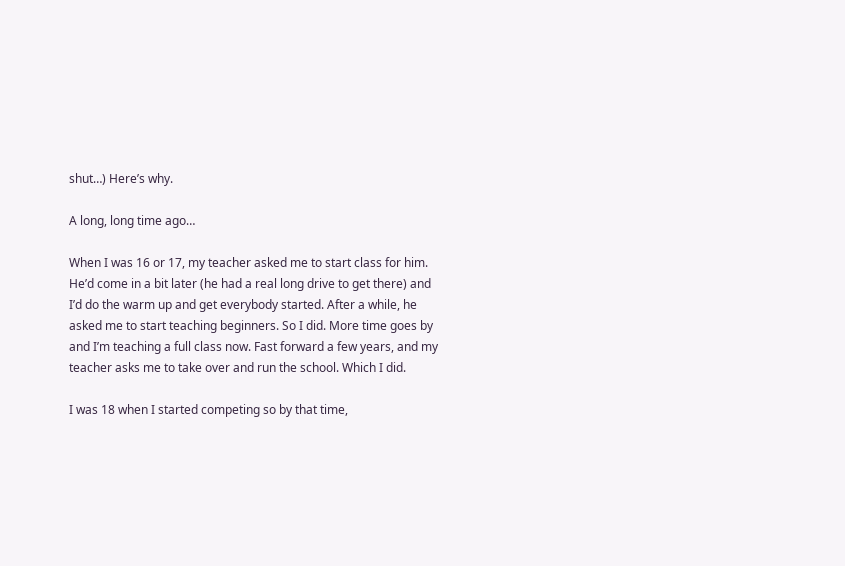shut…) Here’s why.

A long, long time ago…

When I was 16 or 17, my teacher asked me to start class for him. He’d come in a bit later (he had a real long drive to get there) and I’d do the warm up and get everybody started. After a while, he asked me to start teaching beginners. So I did. More time goes by and I’m teaching a full class now. Fast forward a few years, and my teacher asks me to take over and run the school. Which I did.

I was 18 when I started competing so by that time,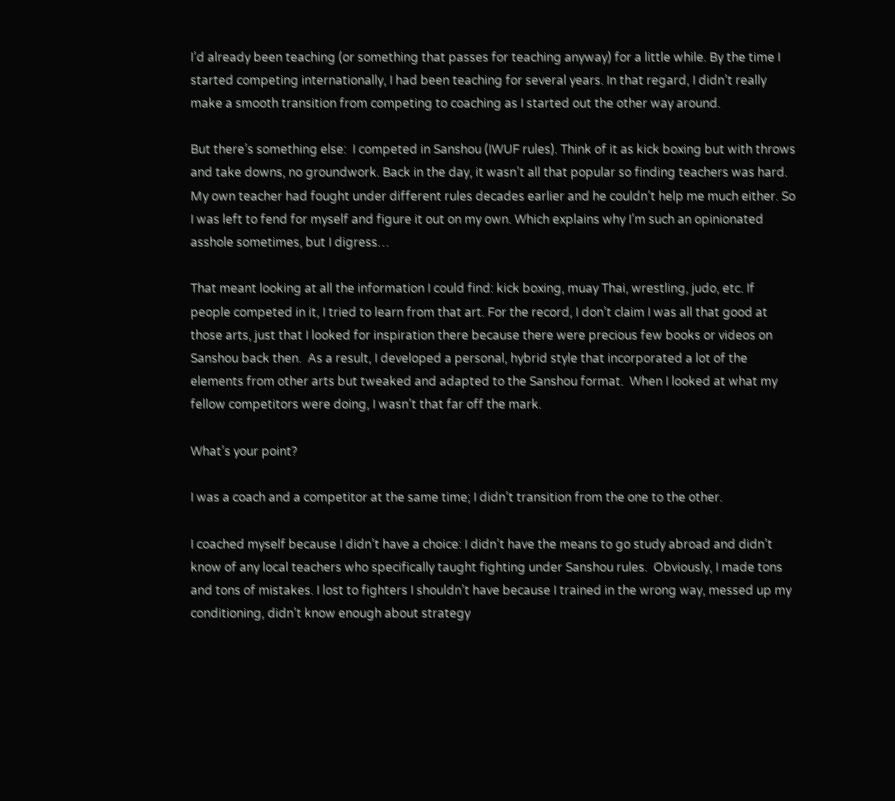I’d already been teaching (or something that passes for teaching anyway) for a little while. By the time I started competing internationally, I had been teaching for several years. In that regard, I didn’t really make a smooth transition from competing to coaching as I started out the other way around.

But there’s something else:  I competed in Sanshou (IWUF rules). Think of it as kick boxing but with throws and take downs, no groundwork. Back in the day, it wasn’t all that popular so finding teachers was hard. My own teacher had fought under different rules decades earlier and he couldn’t help me much either. So I was left to fend for myself and figure it out on my own. Which explains why I’m such an opinionated asshole sometimes, but I digress…

That meant looking at all the information I could find: kick boxing, muay Thai, wrestling, judo, etc. If people competed in it, I tried to learn from that art. For the record, I don’t claim I was all that good at those arts, just that I looked for inspiration there because there were precious few books or videos on Sanshou back then.  As a result, I developed a personal, hybrid style that incorporated a lot of the elements from other arts but tweaked and adapted to the Sanshou format.  When I looked at what my fellow competitors were doing, I wasn’t that far off the mark.

What’s your point?

I was a coach and a competitor at the same time; I didn’t transition from the one to the other.

I coached myself because I didn’t have a choice: I didn’t have the means to go study abroad and didn’t know of any local teachers who specifically taught fighting under Sanshou rules.  Obviously, I made tons and tons of mistakes. I lost to fighters I shouldn’t have because I trained in the wrong way, messed up my conditioning, didn’t know enough about strategy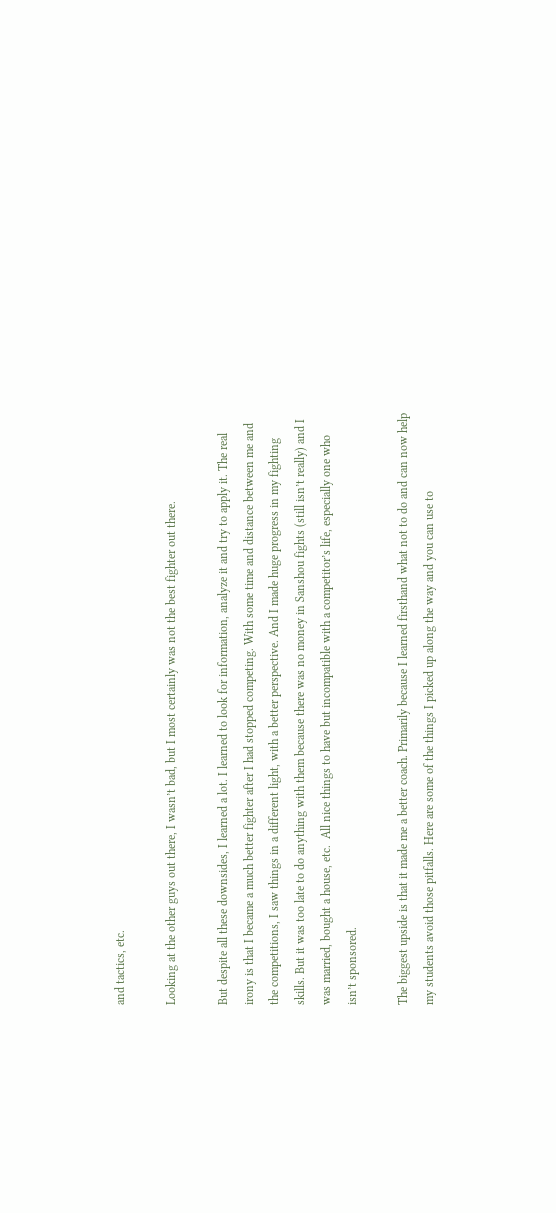and tactics, etc.

Looking at the other guys out there, I wasn’t bad, but I most certainly was not the best fighter out there.

But despite all these downsides, I learned a lot. I learned to look for information, analyze it and try to apply it. The real irony is that I became a much better fighter after I had stopped competing. With some time and distance between me and the competitions, I saw things in a different light, with a better perspective. And I made huge progress in my fighting skills. But it was too late to do anything with them because there was no money in Sanshou fights (still isn’t really) and I was married, bought a house, etc.  All nice things to have but incompatible with a competitor’s life, especially one who isn’t sponsored.

The biggest upside is that it made me a better coach. Primarily because I learned firsthand what not to do and can now help my students avoid those pitfalls. Here are some of the things I picked up along the way and you can use to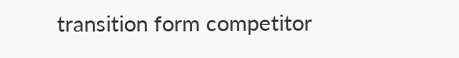transition form competitor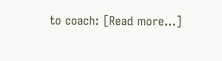to coach: [Read more…]